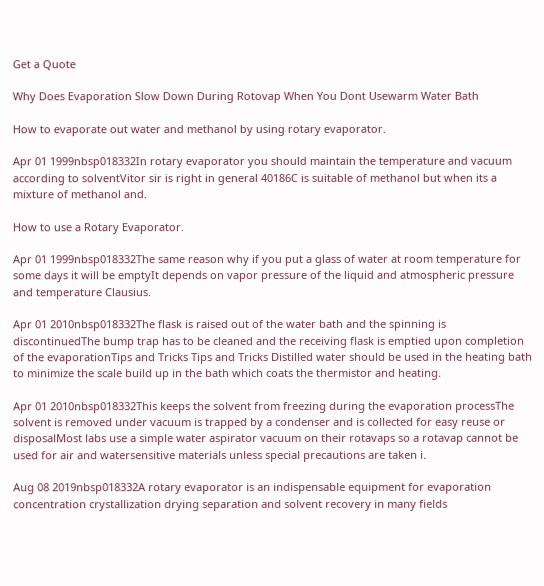Get a Quote

Why Does Evaporation Slow Down During Rotovap When You Dont Usewarm Water Bath

How to evaporate out water and methanol by using rotary evaporator.

Apr 01 1999nbsp018332In rotary evaporator you should maintain the temperature and vacuum according to solventVitor sir is right in general 40186C is suitable of methanol but when its a mixture of methanol and.

How to use a Rotary Evaporator.

Apr 01 1999nbsp018332The same reason why if you put a glass of water at room temperature for some days it will be emptyIt depends on vapor pressure of the liquid and atmospheric pressure and temperature Clausius.

Apr 01 2010nbsp018332The flask is raised out of the water bath and the spinning is discontinuedThe bump trap has to be cleaned and the receiving flask is emptied upon completion of the evaporationTips and Tricks Tips and Tricks Distilled water should be used in the heating bath to minimize the scale build up in the bath which coats the thermistor and heating.

Apr 01 2010nbsp018332This keeps the solvent from freezing during the evaporation processThe solvent is removed under vacuum is trapped by a condenser and is collected for easy reuse or disposalMost labs use a simple water aspirator vacuum on their rotavaps so a rotavap cannot be used for air and watersensitive materials unless special precautions are taken i.

Aug 08 2019nbsp018332A rotary evaporator is an indispensable equipment for evaporation concentration crystallization drying separation and solvent recovery in many fields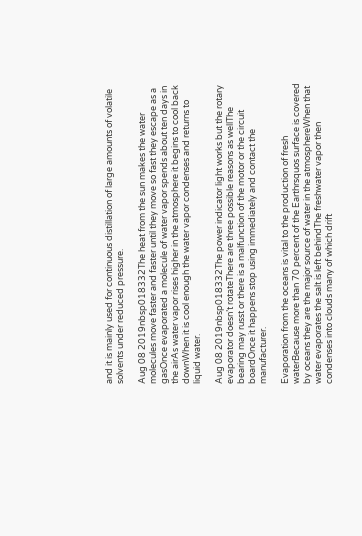and it is mainly used for continuous distillation of large amounts of volatile solvents under reduced pressure.

Aug 08 2019nbsp018332The heat from the sun makes the water molecules move faster and faster until they move so fast they escape as a gasOnce evaporated a molecule of water vapor spends about ten days in the airAs water vapor rises higher in the atmosphere it begins to cool back downWhen it is cool enough the water vapor condenses and returns to liquid water.

Aug 08 2019nbsp018332The power indicator light works but the rotary evaporator doesn’t rotateThere are three possible reasons as wellThe bearing may russt or there is a malfunction of the motor or the circuit boardOnce it happens stop using immediately and contact the manufacturer.

Evaporation from the oceans is vital to the production of fresh waterBecause more than 70 percent of the Earthrsquos surface is covered by oceans they are the major source of water in the atmosphereWhen that water evaporates the salt is left behindThe freshwater vapor then condenses into clouds many of which drift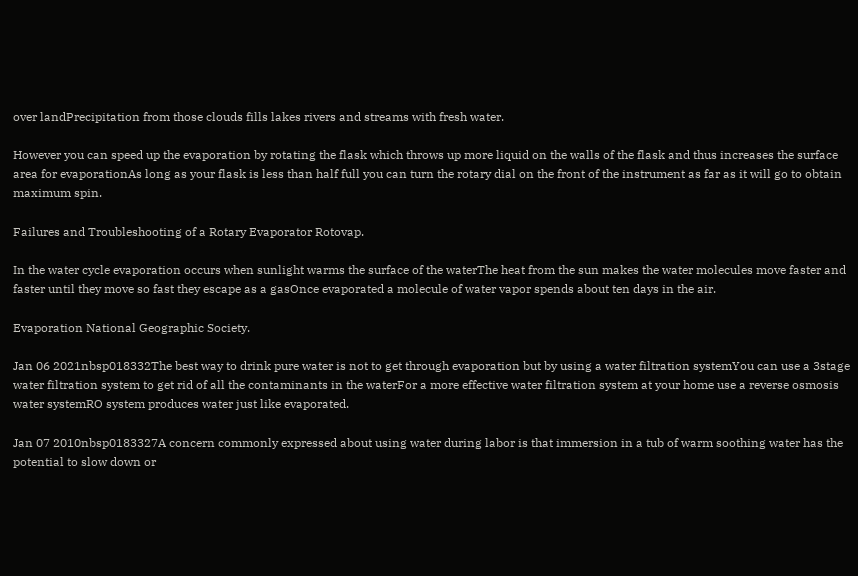over landPrecipitation from those clouds fills lakes rivers and streams with fresh water.

However you can speed up the evaporation by rotating the flask which throws up more liquid on the walls of the flask and thus increases the surface area for evaporationAs long as your flask is less than half full you can turn the rotary dial on the front of the instrument as far as it will go to obtain maximum spin.

Failures and Troubleshooting of a Rotary Evaporator Rotovap.

In the water cycle evaporation occurs when sunlight warms the surface of the waterThe heat from the sun makes the water molecules move faster and faster until they move so fast they escape as a gasOnce evaporated a molecule of water vapor spends about ten days in the air.

Evaporation National Geographic Society.

Jan 06 2021nbsp018332The best way to drink pure water is not to get through evaporation but by using a water filtration systemYou can use a 3stage water filtration system to get rid of all the contaminants in the waterFor a more effective water filtration system at your home use a reverse osmosis water systemRO system produces water just like evaporated.

Jan 07 2010nbsp0183327A concern commonly expressed about using water during labor is that immersion in a tub of warm soothing water has the potential to slow down or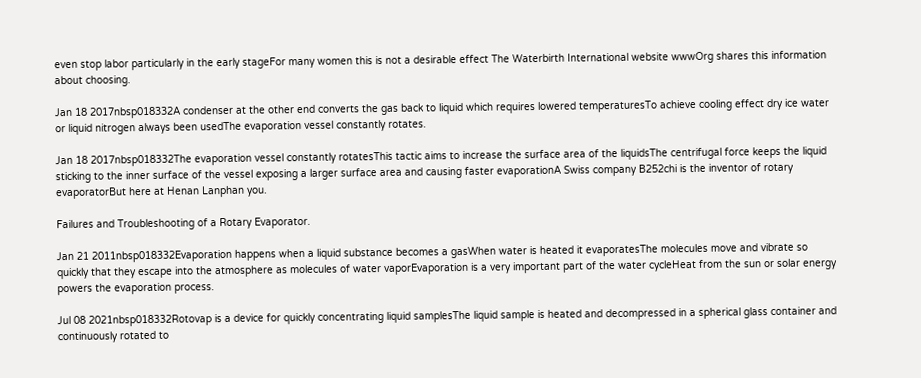even stop labor particularly in the early stageFor many women this is not a desirable effect The Waterbirth International website wwwOrg shares this information about choosing.

Jan 18 2017nbsp018332A condenser at the other end converts the gas back to liquid which requires lowered temperaturesTo achieve cooling effect dry ice water or liquid nitrogen always been usedThe evaporation vessel constantly rotates.

Jan 18 2017nbsp018332The evaporation vessel constantly rotatesThis tactic aims to increase the surface area of the liquidsThe centrifugal force keeps the liquid sticking to the inner surface of the vessel exposing a larger surface area and causing faster evaporationA Swiss company B252chi is the inventor of rotary evaporatorBut here at Henan Lanphan you.

Failures and Troubleshooting of a Rotary Evaporator.

Jan 21 2011nbsp018332Evaporation happens when a liquid substance becomes a gasWhen water is heated it evaporatesThe molecules move and vibrate so quickly that they escape into the atmosphere as molecules of water vaporEvaporation is a very important part of the water cycleHeat from the sun or solar energy powers the evaporation process.

Jul 08 2021nbsp018332Rotovap is a device for quickly concentrating liquid samplesThe liquid sample is heated and decompressed in a spherical glass container and continuously rotated to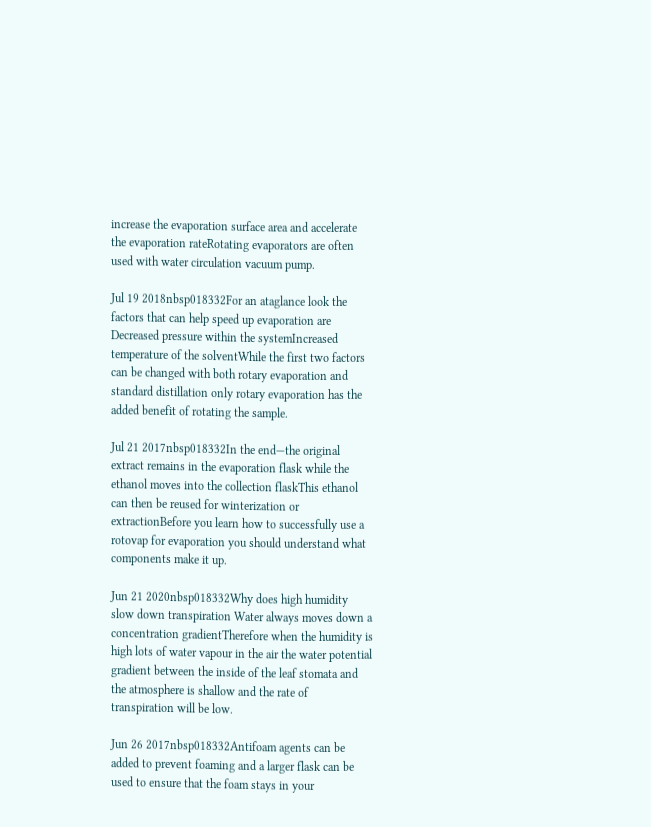increase the evaporation surface area and accelerate the evaporation rateRotating evaporators are often used with water circulation vacuum pump.

Jul 19 2018nbsp018332For an ataglance look the factors that can help speed up evaporation are Decreased pressure within the systemIncreased temperature of the solventWhile the first two factors can be changed with both rotary evaporation and standard distillation only rotary evaporation has the added benefit of rotating the sample.

Jul 21 2017nbsp018332In the end—the original extract remains in the evaporation flask while the ethanol moves into the collection flaskThis ethanol can then be reused for winterization or extractionBefore you learn how to successfully use a rotovap for evaporation you should understand what components make it up.

Jun 21 2020nbsp018332Why does high humidity slow down transpiration Water always moves down a concentration gradientTherefore when the humidity is high lots of water vapour in the air the water potential gradient between the inside of the leaf stomata and the atmosphere is shallow and the rate of transpiration will be low.

Jun 26 2017nbsp018332Antifoam agents can be added to prevent foaming and a larger flask can be used to ensure that the foam stays in your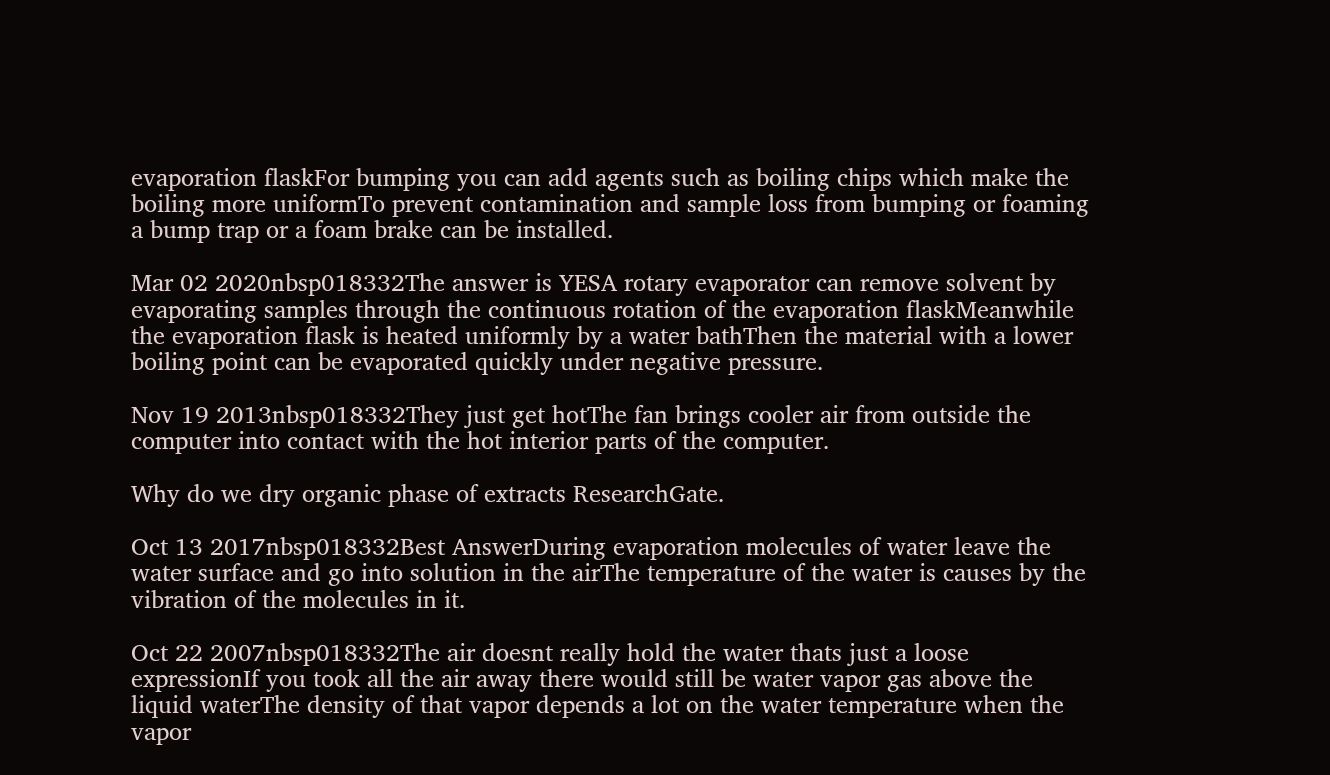evaporation flaskFor bumping you can add agents such as boiling chips which make the boiling more uniformTo prevent contamination and sample loss from bumping or foaming a bump trap or a foam brake can be installed.

Mar 02 2020nbsp018332The answer is YESA rotary evaporator can remove solvent by evaporating samples through the continuous rotation of the evaporation flaskMeanwhile the evaporation flask is heated uniformly by a water bathThen the material with a lower boiling point can be evaporated quickly under negative pressure.

Nov 19 2013nbsp018332They just get hotThe fan brings cooler air from outside the computer into contact with the hot interior parts of the computer.

Why do we dry organic phase of extracts ResearchGate.

Oct 13 2017nbsp018332Best AnswerDuring evaporation molecules of water leave the water surface and go into solution in the airThe temperature of the water is causes by the vibration of the molecules in it.

Oct 22 2007nbsp018332The air doesnt really hold the water thats just a loose expressionIf you took all the air away there would still be water vapor gas above the liquid waterThe density of that vapor depends a lot on the water temperature when the vapor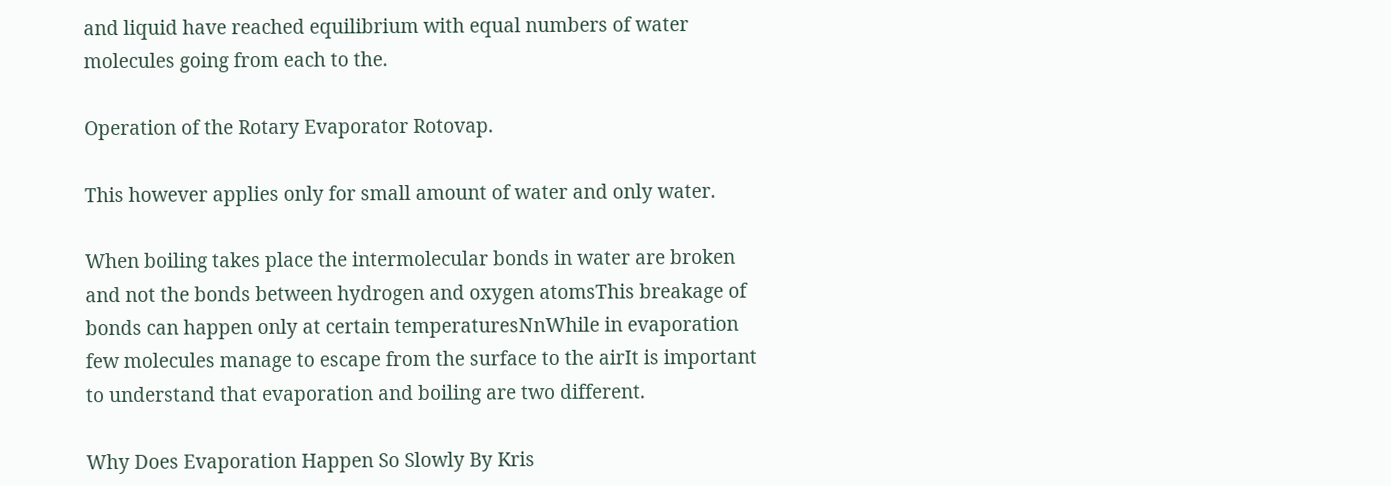and liquid have reached equilibrium with equal numbers of water molecules going from each to the.

Operation of the Rotary Evaporator Rotovap.

This however applies only for small amount of water and only water.

When boiling takes place the intermolecular bonds in water are broken and not the bonds between hydrogen and oxygen atomsThis breakage of bonds can happen only at certain temperaturesNnWhile in evaporation few molecules manage to escape from the surface to the airIt is important to understand that evaporation and boiling are two different.

Why Does Evaporation Happen So Slowly By Kris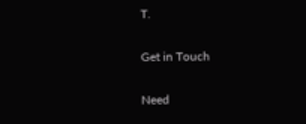T.

Get in Touch

Need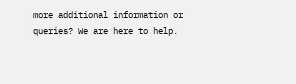more additional information or queries? We are here to help.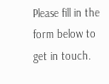Please fill in the form below to get in touch.